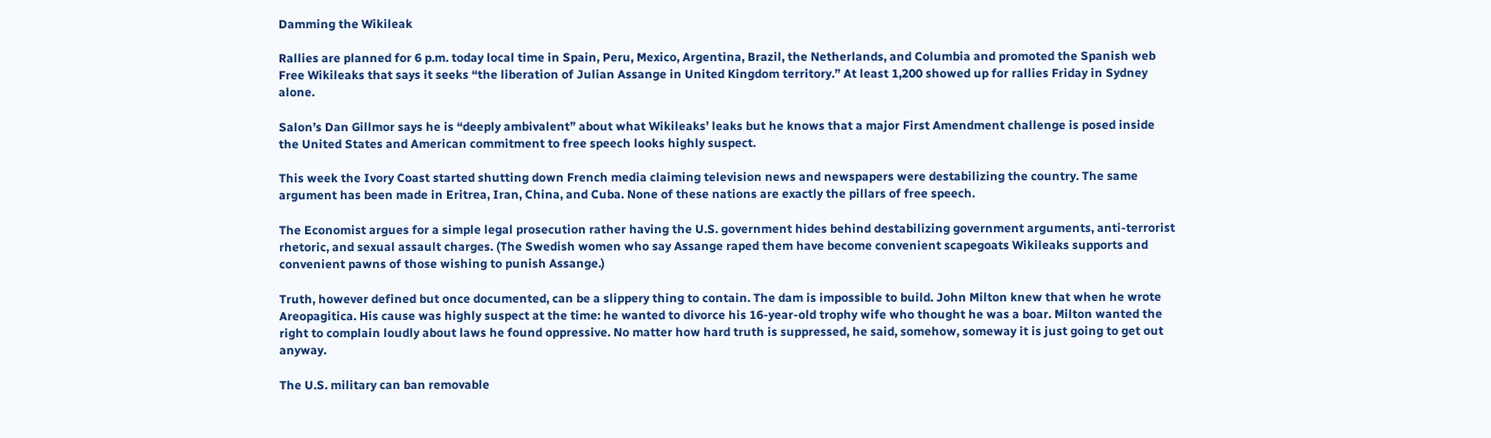Damming the Wikileak

Rallies are planned for 6 p.m. today local time in Spain, Peru, Mexico, Argentina, Brazil, the Netherlands, and Columbia and promoted the Spanish web Free Wikileaks that says it seeks “the liberation of Julian Assange in United Kingdom territory.” At least 1,200 showed up for rallies Friday in Sydney alone.

Salon’s Dan Gillmor says he is “deeply ambivalent” about what Wikileaks’ leaks but he knows that a major First Amendment challenge is posed inside the United States and American commitment to free speech looks highly suspect.

This week the Ivory Coast started shutting down French media claiming television news and newspapers were destabilizing the country. The same argument has been made in Eritrea, Iran, China, and Cuba. None of these nations are exactly the pillars of free speech.

The Economist argues for a simple legal prosecution rather having the U.S. government hides behind destabilizing government arguments, anti-terrorist rhetoric, and sexual assault charges. (The Swedish women who say Assange raped them have become convenient scapegoats Wikileaks supports and convenient pawns of those wishing to punish Assange.)

Truth, however defined but once documented, can be a slippery thing to contain. The dam is impossible to build. John Milton knew that when he wrote Areopagitica. His cause was highly suspect at the time: he wanted to divorce his 16-year-old trophy wife who thought he was a boar. Milton wanted the right to complain loudly about laws he found oppressive. No matter how hard truth is suppressed, he said, somehow, someway it is just going to get out anyway.

The U.S. military can ban removable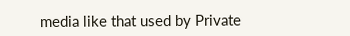media like that used by Private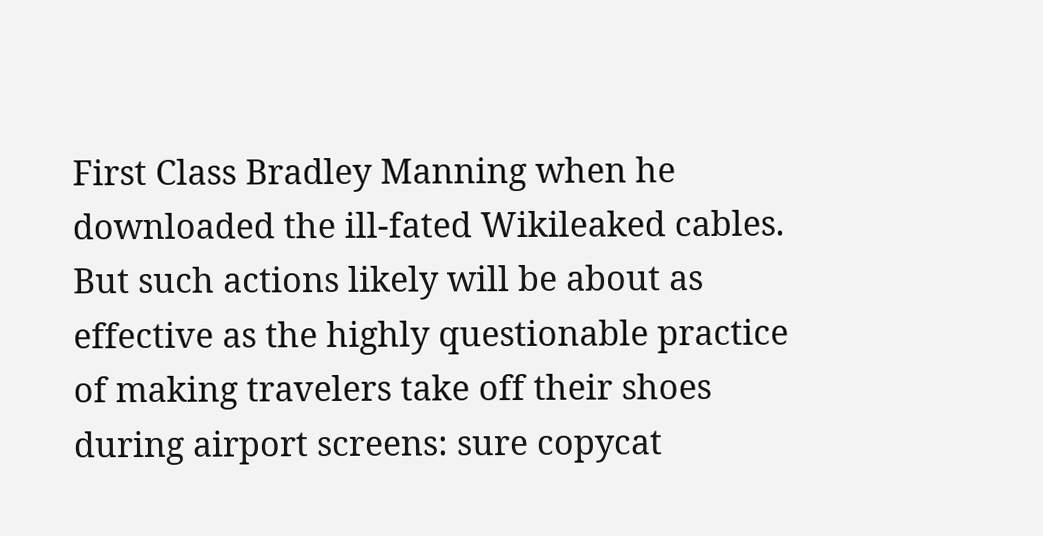First Class Bradley Manning when he downloaded the ill-fated Wikileaked cables. But such actions likely will be about as effective as the highly questionable practice of making travelers take off their shoes during airport screens: sure copycat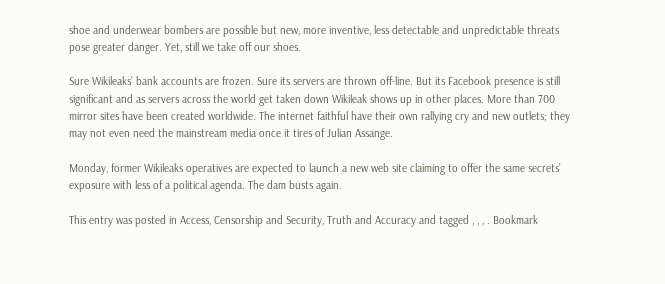shoe and underwear bombers are possible but new, more inventive, less detectable and unpredictable threats pose greater danger. Yet, still we take off our shoes.

Sure Wikileaks’ bank accounts are frozen. Sure its servers are thrown off-line. But its Facebook presence is still significant and as servers across the world get taken down Wikileak shows up in other places. More than 700 mirror sites have been created worldwide. The internet faithful have their own rallying cry and new outlets; they may not even need the mainstream media once it tires of Julian Assange.

Monday, former Wikileaks operatives are expected to launch a new web site claiming to offer the same secrets’ exposure with less of a political agenda. The dam busts again.

This entry was posted in Access, Censorship and Security, Truth and Accuracy and tagged , , , . Bookmark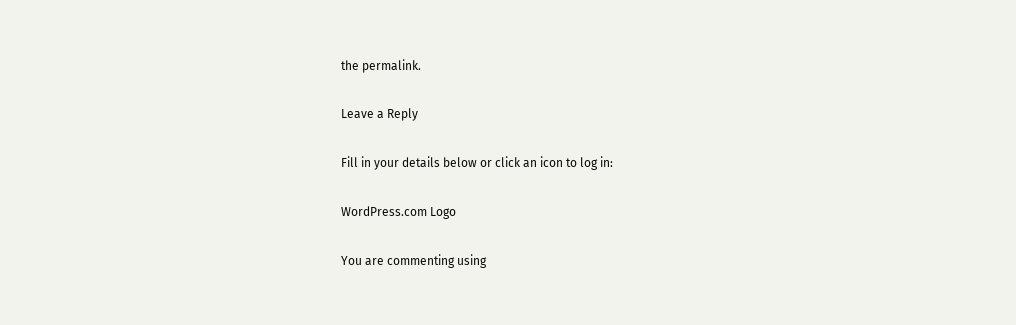the permalink.

Leave a Reply

Fill in your details below or click an icon to log in:

WordPress.com Logo

You are commenting using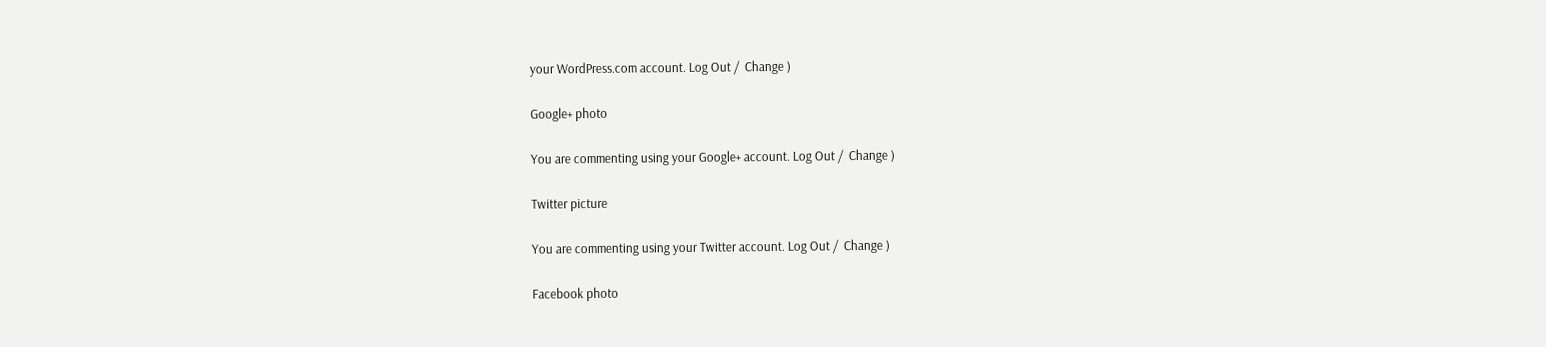your WordPress.com account. Log Out /  Change )

Google+ photo

You are commenting using your Google+ account. Log Out /  Change )

Twitter picture

You are commenting using your Twitter account. Log Out /  Change )

Facebook photo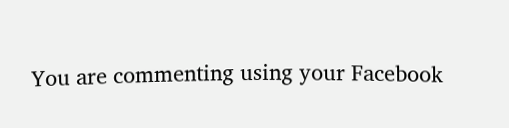You are commenting using your Facebook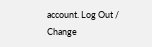account. Log Out /  Change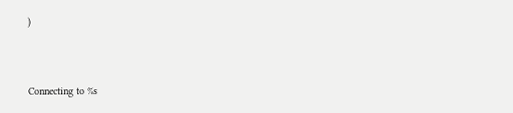)


Connecting to %s